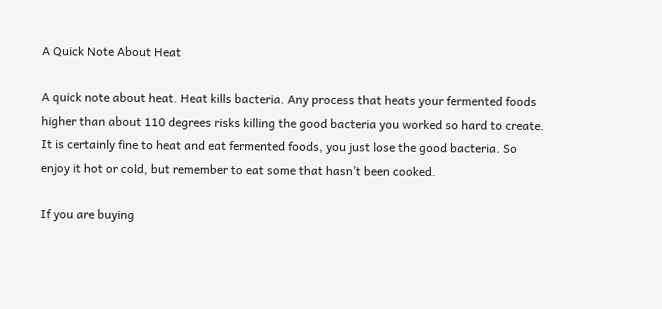A Quick Note About Heat

A quick note about heat. Heat kills bacteria. Any process that heats your fermented foods higher than about 110 degrees risks killing the good bacteria you worked so hard to create. It is certainly fine to heat and eat fermented foods, you just lose the good bacteria. So enjoy it hot or cold, but remember to eat some that hasn’t been cooked.

If you are buying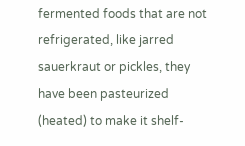fermented foods that are not refrigerated, like jarred sauerkraut or pickles, they have been pasteurized (heated) to make it shelf-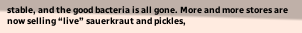stable, and the good bacteria is all gone. More and more stores are now selling “live” sauerkraut and pickles,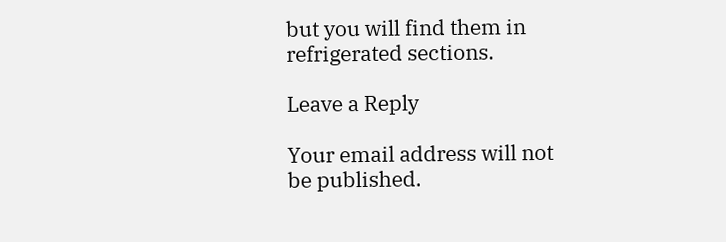but you will find them in refrigerated sections.

Leave a Reply

Your email address will not be published.